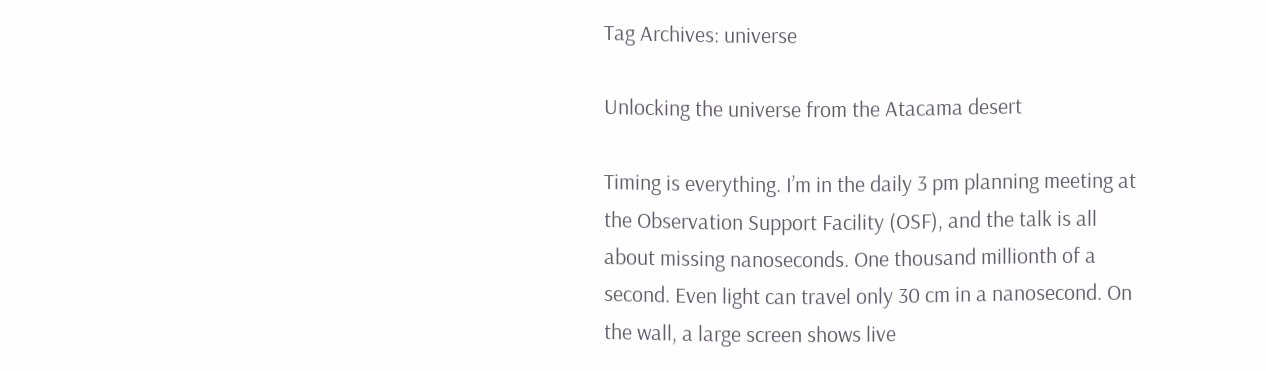Tag Archives: universe

Unlocking the universe from the Atacama desert

Timing is everything. I’m in the daily 3 pm planning meeting at the Observation Support Facility (OSF), and the talk is all about missing nanoseconds. One thousand millionth of a second. Even light can travel only 30 cm in a nanosecond. On the wall, a large screen shows live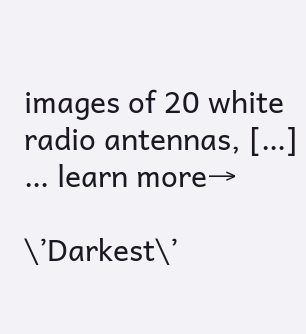images of 20 white radio antennas, […] … learn more→

\’Darkest\’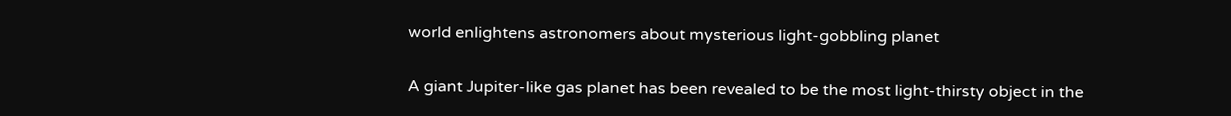world enlightens astronomers about mysterious light-gobbling planet

A giant Jupiter-like gas planet has been revealed to be the most light-thirsty object in the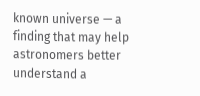known universe — a finding that may help astronomers better understand a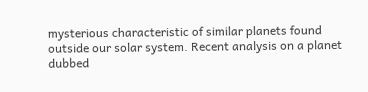mysterious characteristic of similar planets found outside our solar system. Recent analysis on a planet dubbed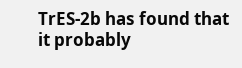TrES-2b has found that it probably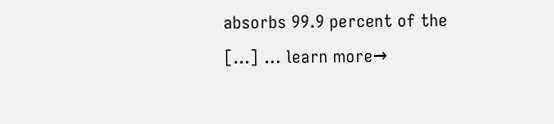absorbs 99.9 percent of the […] … learn more→